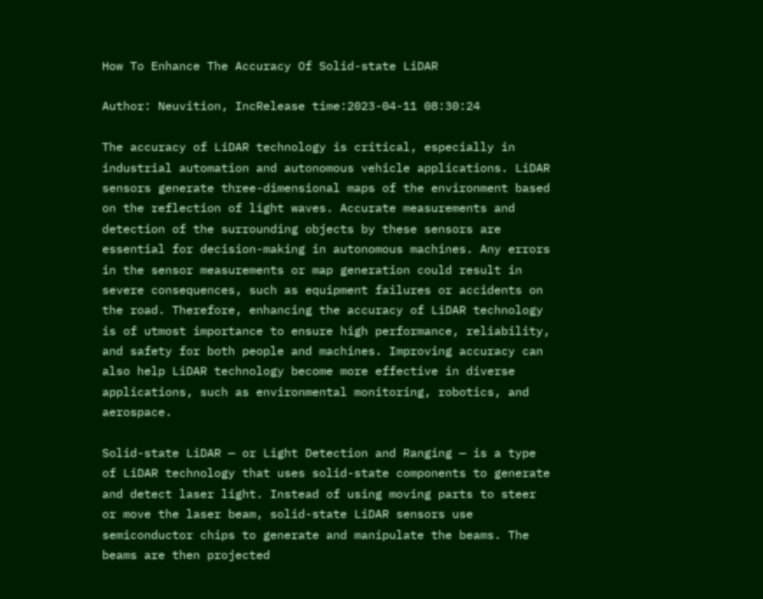How To Enhance The Accuracy Of Solid-state LiDAR

Author: Neuvition, IncRelease time:2023-04-11 08:30:24

The accuracy of LiDAR technology is critical, especially in industrial automation and autonomous vehicle applications. LiDAR sensors generate three-dimensional maps of the environment based on the reflection of light waves. Accurate measurements and detection of the surrounding objects by these sensors are essential for decision-making in autonomous machines. Any errors in the sensor measurements or map generation could result in severe consequences, such as equipment failures or accidents on the road. Therefore, enhancing the accuracy of LiDAR technology is of utmost importance to ensure high performance, reliability, and safety for both people and machines. Improving accuracy can also help LiDAR technology become more effective in diverse applications, such as environmental monitoring, robotics, and aerospace.

Solid-state LiDAR — or Light Detection and Ranging — is a type of LiDAR technology that uses solid-state components to generate and detect laser light. Instead of using moving parts to steer or move the laser beam, solid-state LiDAR sensors use semiconductor chips to generate and manipulate the beams. The beams are then projected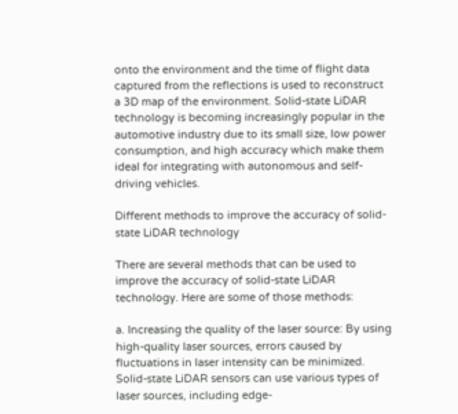onto the environment and the time of flight data captured from the reflections is used to reconstruct a 3D map of the environment. Solid-state LiDAR technology is becoming increasingly popular in the automotive industry due to its small size, low power consumption, and high accuracy which make them ideal for integrating with autonomous and self-driving vehicles.

Different methods to improve the accuracy of solid-state LiDAR technology

There are several methods that can be used to improve the accuracy of solid-state LiDAR technology. Here are some of those methods:

a. Increasing the quality of the laser source: By using high-quality laser sources, errors caused by fluctuations in laser intensity can be minimized. Solid-state LiDAR sensors can use various types of laser sources, including edge-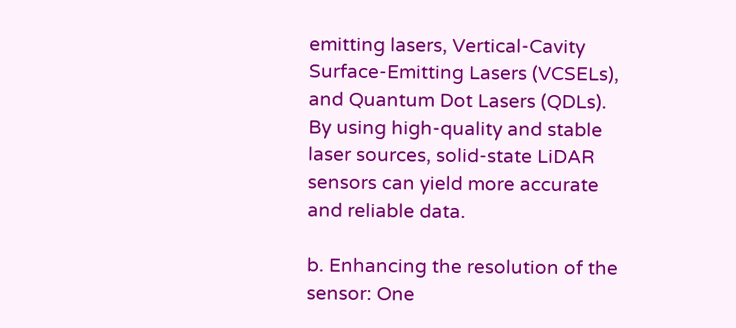emitting lasers, Vertical-Cavity Surface-Emitting Lasers (VCSELs), and Quantum Dot Lasers (QDLs). By using high-quality and stable laser sources, solid-state LiDAR sensors can yield more accurate and reliable data.

b. Enhancing the resolution of the sensor: One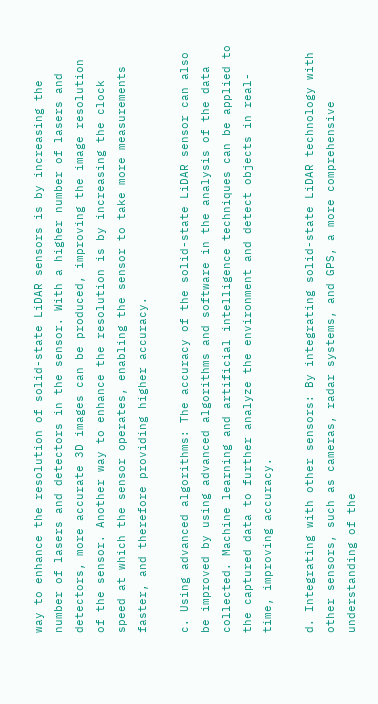way to enhance the resolution of solid-state LiDAR sensors is by increasing the number of lasers and detectors in the sensor. With a higher number of lasers and detectors, more accurate 3D images can be produced, improving the image resolution of the sensor. Another way to enhance the resolution is by increasing the clock speed at which the sensor operates, enabling the sensor to take more measurements faster, and therefore providing higher accuracy.

c. Using advanced algorithms: The accuracy of the solid-state LiDAR sensor can also be improved by using advanced algorithms and software in the analysis of the data collected. Machine learning and artificial intelligence techniques can be applied to the captured data to further analyze the environment and detect objects in real-time, improving accuracy.

d. Integrating with other sensors: By integrating solid-state LiDAR technology with other sensors, such as cameras, radar systems, and GPS, a more comprehensive understanding of the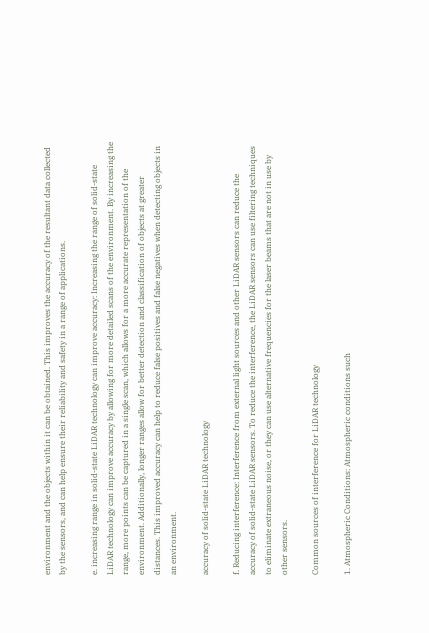environment and the objects within it can be obtained. This improves the accuracy of the resultant data collected by the sensors, and can help ensure their reliability and safety in a range of applications.

e. increasing range in solid-state LiDAR technology can improve accuracy: Increasing the range of solid-state LiDAR technology can improve accuracy by allowing for more detailed scans of the environment. By increasing the range, more points can be captured in a single scan, which allows for a more accurate representation of the environment. Additionally, longer ranges allow for better detection and classification of objects at greater distances. This improved accuracy can help to reduce false positives and false negatives when detecting objects in an environment.

accuracy of solid-state LiDAR technology

f. Reducing interference: Interference from external light sources and other LiDAR sensors can reduce the accuracy of solid-state LiDAR sensors. To reduce the interference, the LiDAR sensors can use filtering techniques to eliminate extraneous noise, or they can use alternative frequencies for the laser beams that are not in use by other sensors.

Common sources of interference for LiDAR technology

1. Atmospheric Conditions: Atmospheric conditions such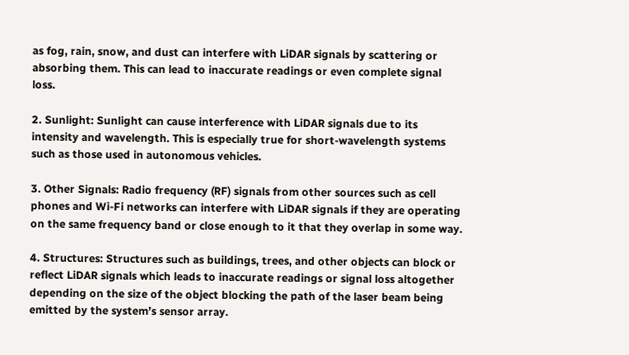as fog, rain, snow, and dust can interfere with LiDAR signals by scattering or absorbing them. This can lead to inaccurate readings or even complete signal loss.

2. Sunlight: Sunlight can cause interference with LiDAR signals due to its intensity and wavelength. This is especially true for short-wavelength systems such as those used in autonomous vehicles.

3. Other Signals: Radio frequency (RF) signals from other sources such as cell phones and Wi-Fi networks can interfere with LiDAR signals if they are operating on the same frequency band or close enough to it that they overlap in some way.

4. Structures: Structures such as buildings, trees, and other objects can block or reflect LiDAR signals which leads to inaccurate readings or signal loss altogether depending on the size of the object blocking the path of the laser beam being emitted by the system’s sensor array.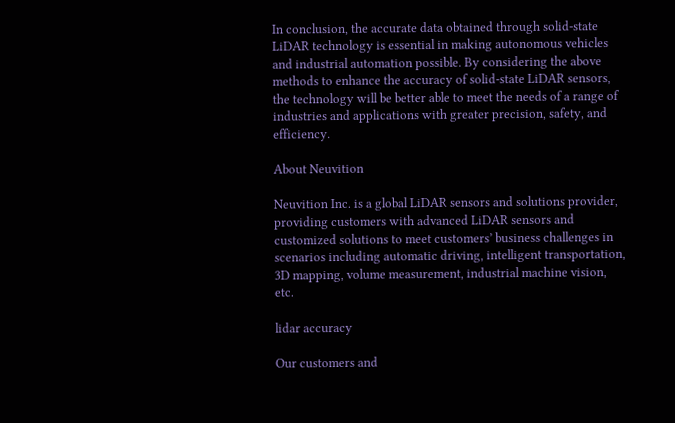In conclusion, the accurate data obtained through solid-state LiDAR technology is essential in making autonomous vehicles and industrial automation possible. By considering the above methods to enhance the accuracy of solid-state LiDAR sensors, the technology will be better able to meet the needs of a range of industries and applications with greater precision, safety, and efficiency.

About Neuvition

Neuvition Inc. is a global LiDAR sensors and solutions provider, providing customers with advanced LiDAR sensors and customized solutions to meet customers’ business challenges in scenarios including automatic driving, intelligent transportation, 3D mapping, volume measurement, industrial machine vision, etc.

lidar accuracy

Our customers and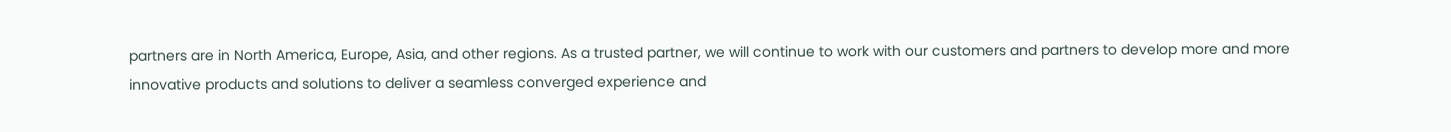partners are in North America, Europe, Asia, and other regions. As a trusted partner, we will continue to work with our customers and partners to develop more and more innovative products and solutions to deliver a seamless converged experience and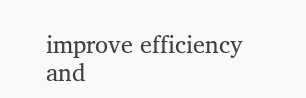improve efficiency and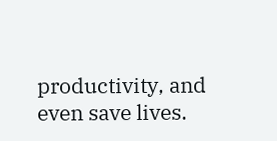productivity, and even save lives.